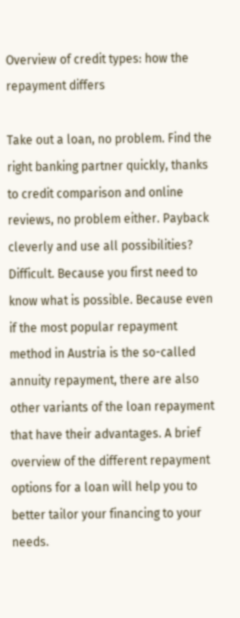Overview of credit types: how the repayment differs

Take out a loan, no problem. Find the right banking partner quickly, thanks to credit comparison and online reviews, no problem either. Payback cleverly and use all possibilities? Difficult. Because you first need to know what is possible. Because even if the most popular repayment method in Austria is the so-called annuity repayment, there are also other variants of the loan repayment that have their advantages. A brief overview of the different repayment options for a loan will help you to better tailor your financing to your needs.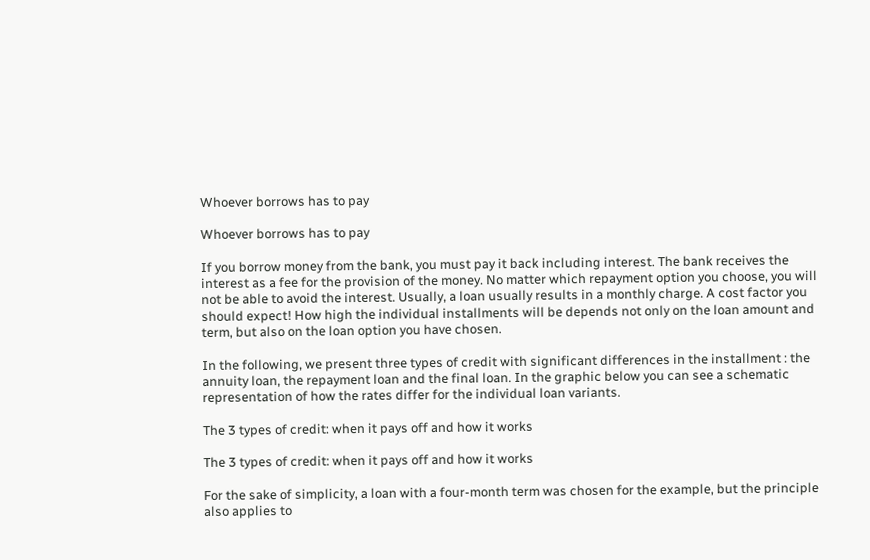Whoever borrows has to pay

Whoever borrows has to pay

If you borrow money from the bank, you must pay it back including interest. The bank receives the interest as a fee for the provision of the money. No matter which repayment option you choose, you will not be able to avoid the interest. Usually, a loan usually results in a monthly charge. A cost factor you should expect! How high the individual installments will be depends not only on the loan amount and term, but also on the loan option you have chosen.

In the following, we present three types of credit with significant differences in the installment : the annuity loan, the repayment loan and the final loan. In the graphic below you can see a schematic representation of how the rates differ for the individual loan variants.

The 3 types of credit: when it pays off and how it works

The 3 types of credit: when it pays off and how it works

For the sake of simplicity, a loan with a four-month term was chosen for the example, but the principle also applies to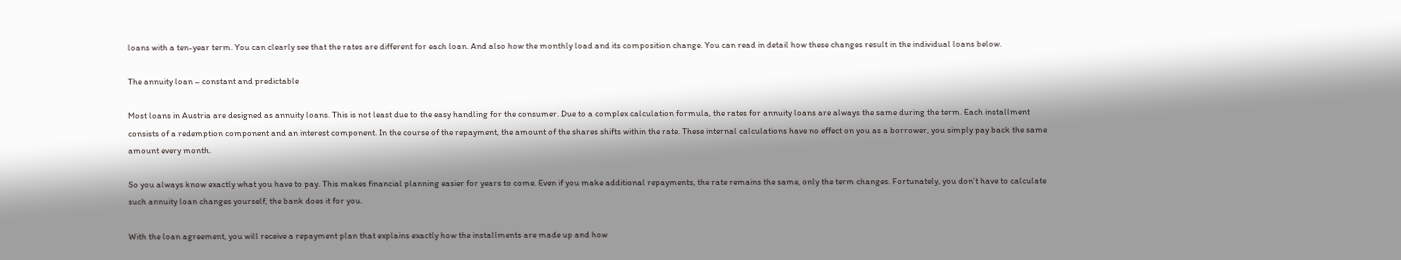loans with a ten-year term. You can clearly see that the rates are different for each loan. And also how the monthly load and its composition change. You can read in detail how these changes result in the individual loans below.

The annuity loan – constant and predictable

Most loans in Austria are designed as annuity loans. This is not least due to the easy handling for the consumer. Due to a complex calculation formula, the rates for annuity loans are always the same during the term. Each installment consists of a redemption component and an interest component. In the course of the repayment, the amount of the shares shifts within the rate. These internal calculations have no effect on you as a borrower, you simply pay back the same amount every month.

So you always know exactly what you have to pay. This makes financial planning easier for years to come. Even if you make additional repayments, the rate remains the same, only the term changes. Fortunately, you don’t have to calculate such annuity loan changes yourself, the bank does it for you.

With the loan agreement, you will receive a repayment plan that explains exactly how the installments are made up and how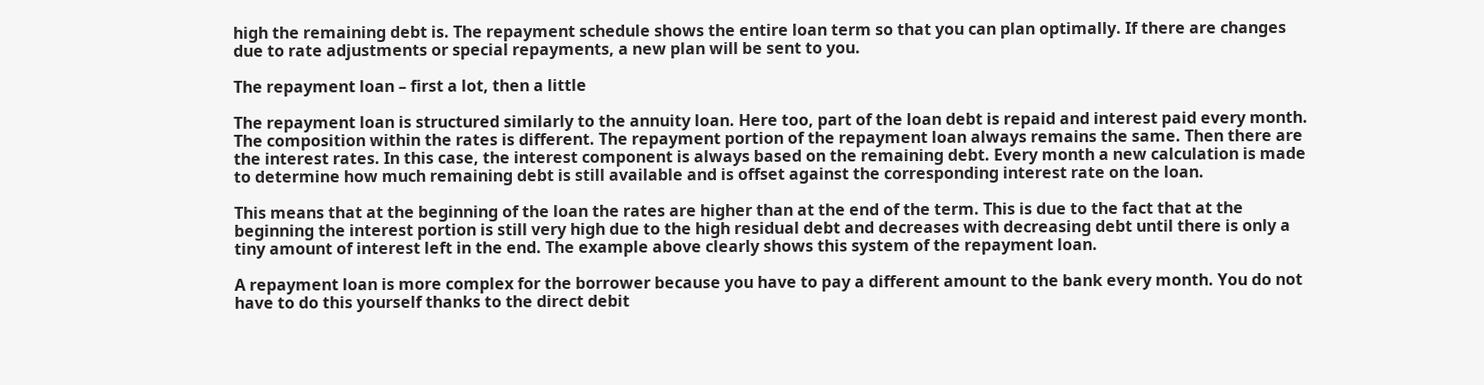high the remaining debt is. The repayment schedule shows the entire loan term so that you can plan optimally. If there are changes due to rate adjustments or special repayments, a new plan will be sent to you.

The repayment loan – first a lot, then a little

The repayment loan is structured similarly to the annuity loan. Here too, part of the loan debt is repaid and interest paid every month. The composition within the rates is different. The repayment portion of the repayment loan always remains the same. Then there are the interest rates. In this case, the interest component is always based on the remaining debt. Every month a new calculation is made to determine how much remaining debt is still available and is offset against the corresponding interest rate on the loan.

This means that at the beginning of the loan the rates are higher than at the end of the term. This is due to the fact that at the beginning the interest portion is still very high due to the high residual debt and decreases with decreasing debt until there is only a tiny amount of interest left in the end. The example above clearly shows this system of the repayment loan.

A repayment loan is more complex for the borrower because you have to pay a different amount to the bank every month. You do not have to do this yourself thanks to the direct debit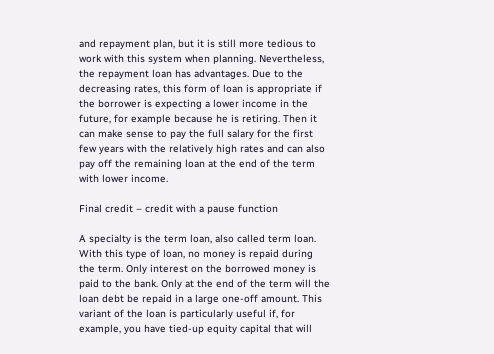and repayment plan, but it is still more tedious to work with this system when planning. Nevertheless, the repayment loan has advantages. Due to the decreasing rates, this form of loan is appropriate if the borrower is expecting a lower income in the future, for example because he is retiring. Then it can make sense to pay the full salary for the first few years with the relatively high rates and can also pay off the remaining loan at the end of the term with lower income.

Final credit – credit with a pause function

A specialty is the term loan, also called term loan. With this type of loan, no money is repaid during the term. Only interest on the borrowed money is paid to the bank. Only at the end of the term will the loan debt be repaid in a large one-off amount. This variant of the loan is particularly useful if, for example, you have tied-up equity capital that will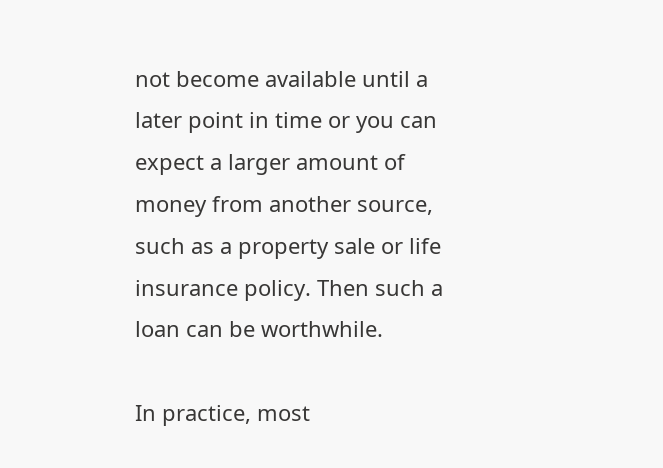not become available until a later point in time or you can expect a larger amount of money from another source, such as a property sale or life insurance policy. Then such a loan can be worthwhile.

In practice, most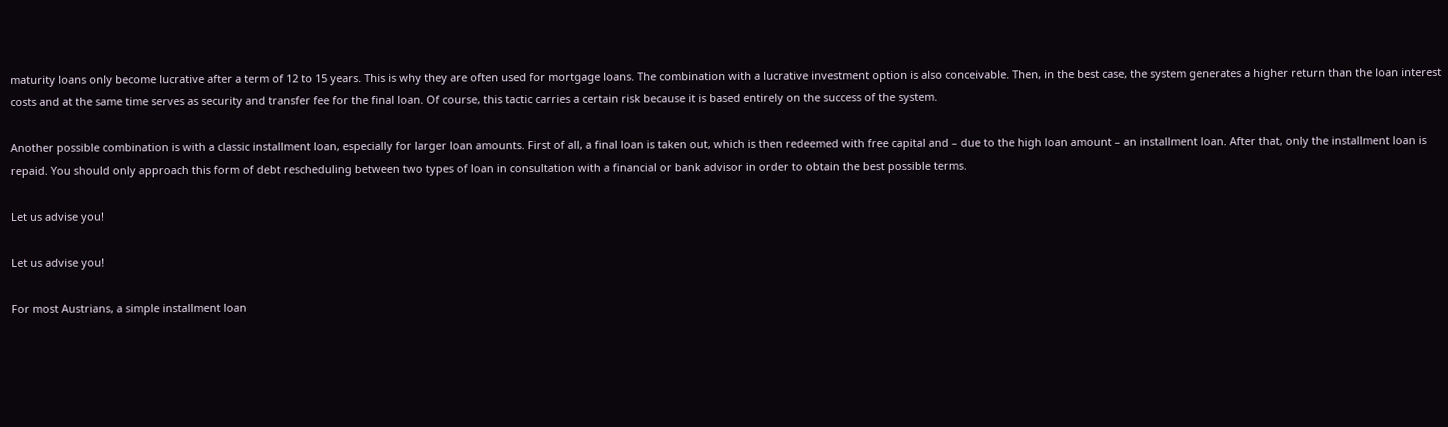maturity loans only become lucrative after a term of 12 to 15 years. This is why they are often used for mortgage loans. The combination with a lucrative investment option is also conceivable. Then, in the best case, the system generates a higher return than the loan interest costs and at the same time serves as security and transfer fee for the final loan. Of course, this tactic carries a certain risk because it is based entirely on the success of the system.

Another possible combination is with a classic installment loan, especially for larger loan amounts. First of all, a final loan is taken out, which is then redeemed with free capital and – due to the high loan amount – an installment loan. After that, only the installment loan is repaid. You should only approach this form of debt rescheduling between two types of loan in consultation with a financial or bank advisor in order to obtain the best possible terms.

Let us advise you!

Let us advise you!

For most Austrians, a simple installment loan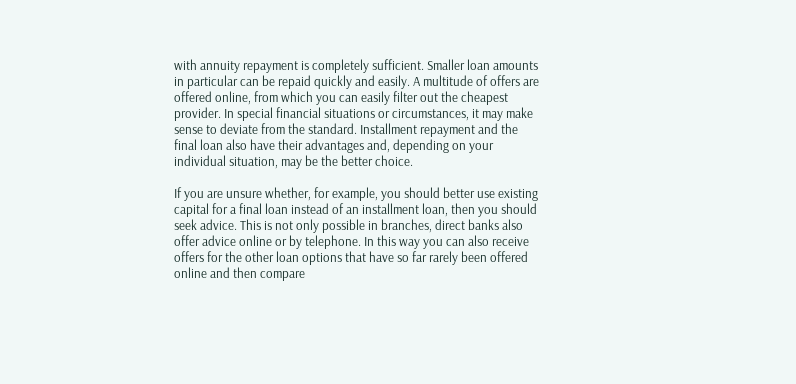with annuity repayment is completely sufficient. Smaller loan amounts in particular can be repaid quickly and easily. A multitude of offers are offered online, from which you can easily filter out the cheapest provider. In special financial situations or circumstances, it may make sense to deviate from the standard. Installment repayment and the final loan also have their advantages and, depending on your individual situation, may be the better choice.

If you are unsure whether, for example, you should better use existing capital for a final loan instead of an installment loan, then you should seek advice. This is not only possible in branches, direct banks also offer advice online or by telephone. In this way you can also receive offers for the other loan options that have so far rarely been offered online and then compare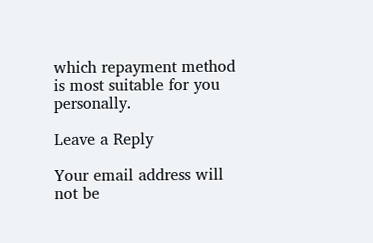which repayment method is most suitable for you personally.

Leave a Reply

Your email address will not be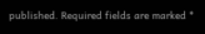published. Required fields are marked *